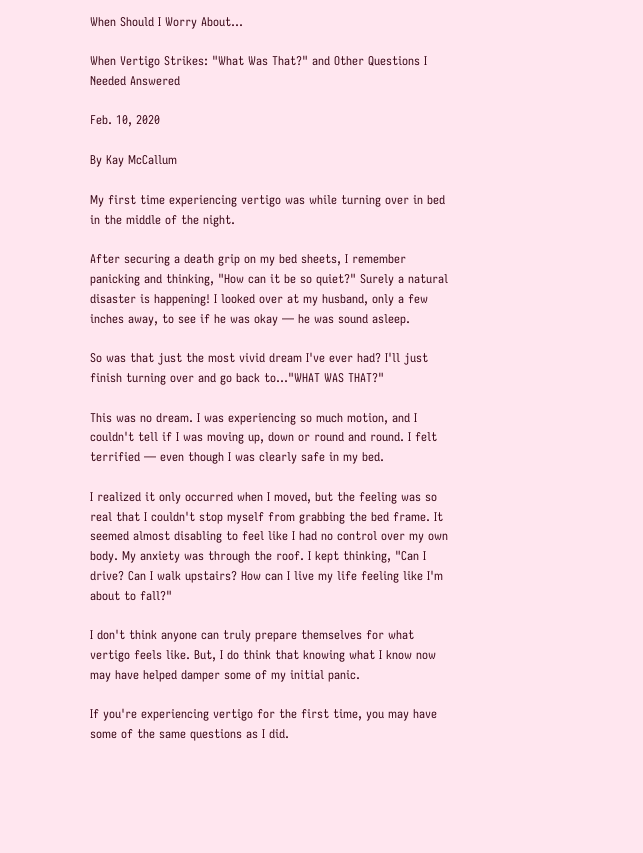When Should I Worry About...

When Vertigo Strikes: "What Was That?" and Other Questions I Needed Answered

Feb. 10, 2020

By Kay McCallum

My first time experiencing vertigo was while turning over in bed in the middle of the night.

After securing a death grip on my bed sheets, I remember panicking and thinking, "How can it be so quiet?" Surely a natural disaster is happening! I looked over at my husband, only a few inches away, to see if he was okay — he was sound asleep.

So was that just the most vivid dream I've ever had? I'll just finish turning over and go back to…"WHAT WAS THAT?"

This was no dream. I was experiencing so much motion, and I couldn't tell if I was moving up, down or round and round. I felt terrified — even though I was clearly safe in my bed.

I realized it only occurred when I moved, but the feeling was so real that I couldn't stop myself from grabbing the bed frame. It seemed almost disabling to feel like I had no control over my own body. My anxiety was through the roof. I kept thinking, "Can I drive? Can I walk upstairs? How can I live my life feeling like I'm about to fall?"

I don't think anyone can truly prepare themselves for what vertigo feels like. But, I do think that knowing what I know now may have helped damper some of my initial panic.

If you're experiencing vertigo for the first time, you may have some of the same questions as I did.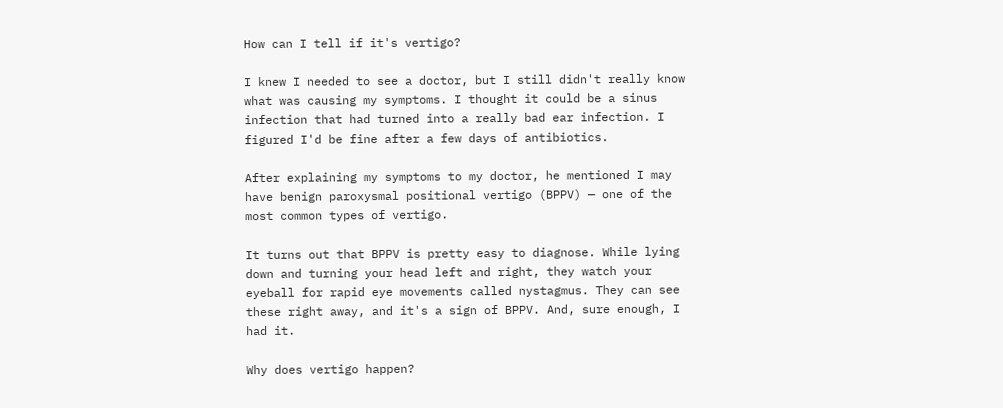How can I tell if it's vertigo?

I knew I needed to see a doctor, but I still didn't really know what was causing my symptoms. I thought it could be a sinus infection that had turned into a really bad ear infection. I figured I'd be fine after a few days of antibiotics.

After explaining my symptoms to my doctor, he mentioned I may have benign paroxysmal positional vertigo (BPPV) — one of the most common types of vertigo.

It turns out that BPPV is pretty easy to diagnose. While lying down and turning your head left and right, they watch your eyeball for rapid eye movements called nystagmus. They can see these right away, and it's a sign of BPPV. And, sure enough, I had it.

Why does vertigo happen?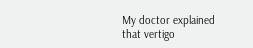My doctor explained that vertigo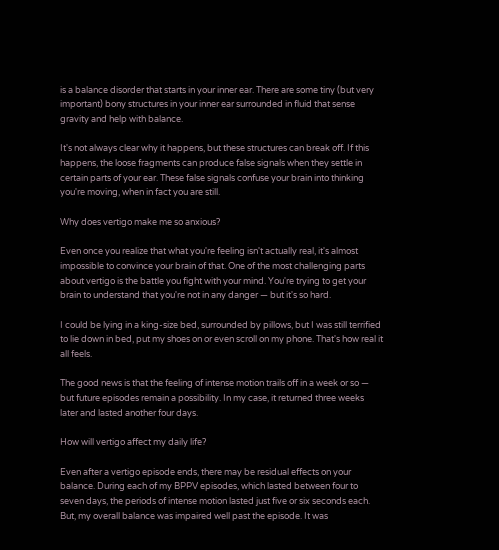is a balance disorder that starts in your inner ear. There are some tiny (but very important) bony structures in your inner ear surrounded in fluid that sense gravity and help with balance.

It's not always clear why it happens, but these structures can break off. If this happens, the loose fragments can produce false signals when they settle in certain parts of your ear. These false signals confuse your brain into thinking you're moving, when in fact you are still.

Why does vertigo make me so anxious?

Even once you realize that what you're feeling isn't actually real, it's almost impossible to convince your brain of that. One of the most challenging parts about vertigo is the battle you fight with your mind. You're trying to get your brain to understand that you're not in any danger — but it's so hard.

I could be lying in a king-size bed, surrounded by pillows, but I was still terrified to lie down in bed, put my shoes on or even scroll on my phone. That's how real it all feels.

The good news is that the feeling of intense motion trails off in a week or so — but future episodes remain a possibility. In my case, it returned three weeks later and lasted another four days.

How will vertigo affect my daily life?

Even after a vertigo episode ends, there may be residual effects on your balance. During each of my BPPV episodes, which lasted between four to seven days, the periods of intense motion lasted just five or six seconds each. But, my overall balance was impaired well past the episode. It was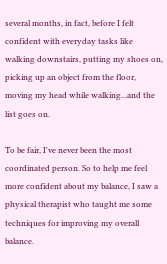several months, in fact, before I felt confident with everyday tasks like walking downstairs, putting my shoes on, picking up an object from the floor, moving my head while walking...and the list goes on.

To be fair, I've never been the most coordinated person. So to help me feel more confident about my balance, I saw a physical therapist who taught me some techniques for improving my overall balance.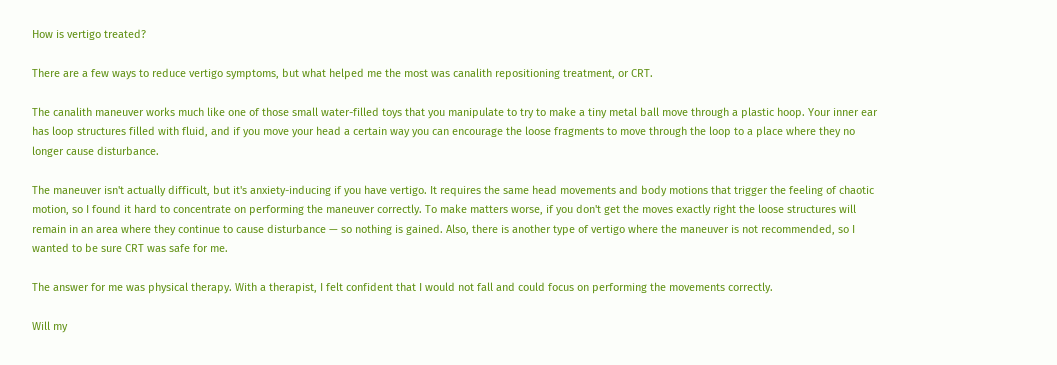How is vertigo treated?

There are a few ways to reduce vertigo symptoms, but what helped me the most was canalith repositioning treatment, or CRT.

The canalith maneuver works much like one of those small water-filled toys that you manipulate to try to make a tiny metal ball move through a plastic hoop. Your inner ear has loop structures filled with fluid, and if you move your head a certain way you can encourage the loose fragments to move through the loop to a place where they no longer cause disturbance.

The maneuver isn't actually difficult, but it's anxiety-inducing if you have vertigo. It requires the same head movements and body motions that trigger the feeling of chaotic motion, so I found it hard to concentrate on performing the maneuver correctly. To make matters worse, if you don't get the moves exactly right the loose structures will remain in an area where they continue to cause disturbance — so nothing is gained. Also, there is another type of vertigo where the maneuver is not recommended, so I wanted to be sure CRT was safe for me.

The answer for me was physical therapy. With a therapist, I felt confident that I would not fall and could focus on performing the movements correctly.

Will my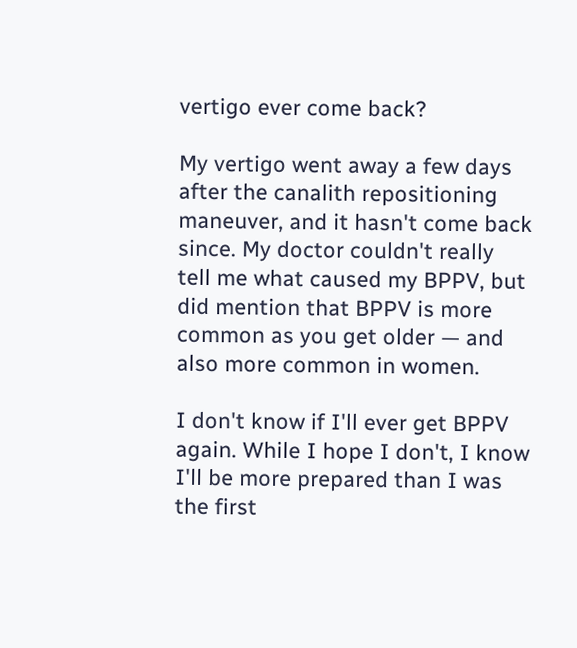vertigo ever come back?

My vertigo went away a few days after the canalith repositioning maneuver, and it hasn't come back since. My doctor couldn't really tell me what caused my BPPV, but did mention that BPPV is more common as you get older — and also more common in women.

I don't know if I'll ever get BPPV again. While I hope I don't, I know I'll be more prepared than I was the first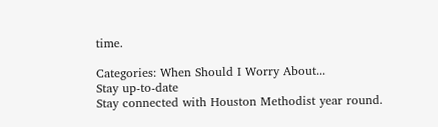time.

Categories: When Should I Worry About...
Stay up-to-date
Stay connected with Houston Methodist year round.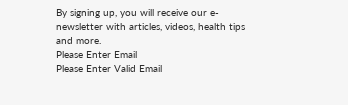By signing up, you will receive our e-newsletter with articles, videos, health tips and more.
Please Enter Email
Please Enter Valid Email